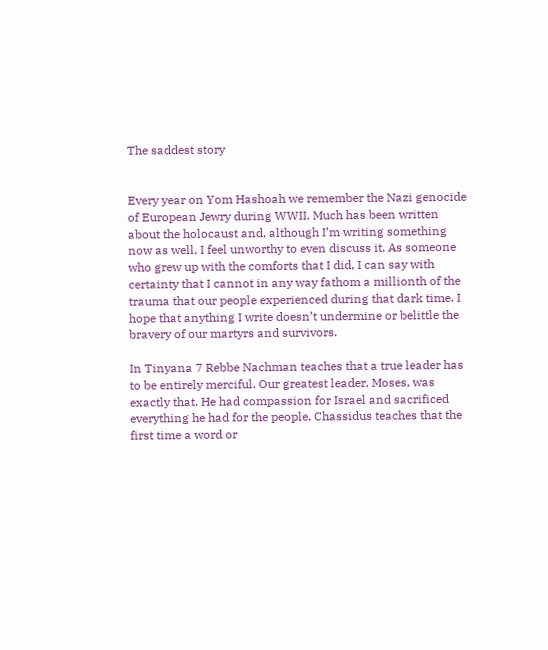The saddest story


Every year on Yom Hashoah we remember the Nazi genocide of European Jewry during WWII. Much has been written about the holocaust and, although I’m writing something now as well, I feel unworthy to even discuss it. As someone who grew up with the comforts that I did, I can say with certainty that I cannot in any way fathom a millionth of the trauma that our people experienced during that dark time. I hope that anything I write doesn’t undermine or belittle the bravery of our martyrs and survivors.

In Tinyana 7 Rebbe Nachman teaches that a true leader has to be entirely merciful. Our greatest leader, Moses, was exactly that. He had compassion for Israel and sacrificed everything he had for the people. Chassidus teaches that the first time a word or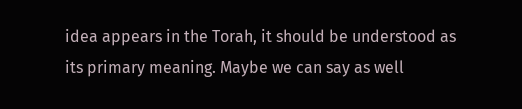idea appears in the Torah, it should be understood as its primary meaning. Maybe we can say as well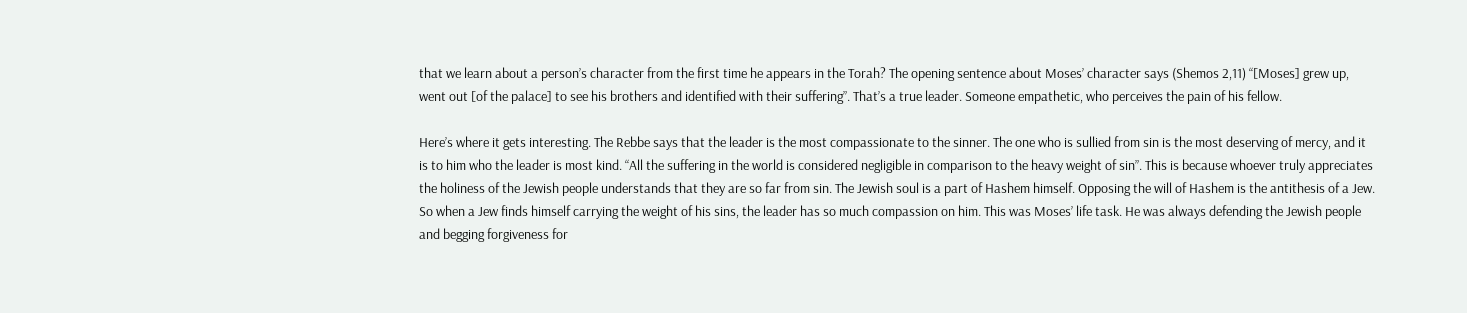that we learn about a person’s character from the first time he appears in the Torah? The opening sentence about Moses’ character says (Shemos 2,11) “[Moses] grew up, went out [of the palace] to see his brothers and identified with their suffering”. That’s a true leader. Someone empathetic, who perceives the pain of his fellow.

Here’s where it gets interesting. The Rebbe says that the leader is the most compassionate to the sinner. The one who is sullied from sin is the most deserving of mercy, and it is to him who the leader is most kind. “All the suffering in the world is considered negligible in comparison to the heavy weight of sin”. This is because whoever truly appreciates the holiness of the Jewish people understands that they are so far from sin. The Jewish soul is a part of Hashem himself. Opposing the will of Hashem is the antithesis of a Jew. So when a Jew finds himself carrying the weight of his sins, the leader has so much compassion on him. This was Moses’ life task. He was always defending the Jewish people and begging forgiveness for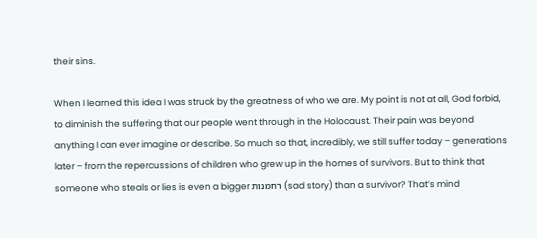their sins.

When I learned this idea I was struck by the greatness of who we are. My point is not at all, God forbid, to diminish the suffering that our people went through in the Holocaust. Their pain was beyond anything I can ever imagine or describe. So much so that, incredibly, we still suffer today – generations later – from the repercussions of children who grew up in the homes of survivors. But to think that someone who steals or lies is even a bigger רחמנות (sad story) than a survivor? That’s mind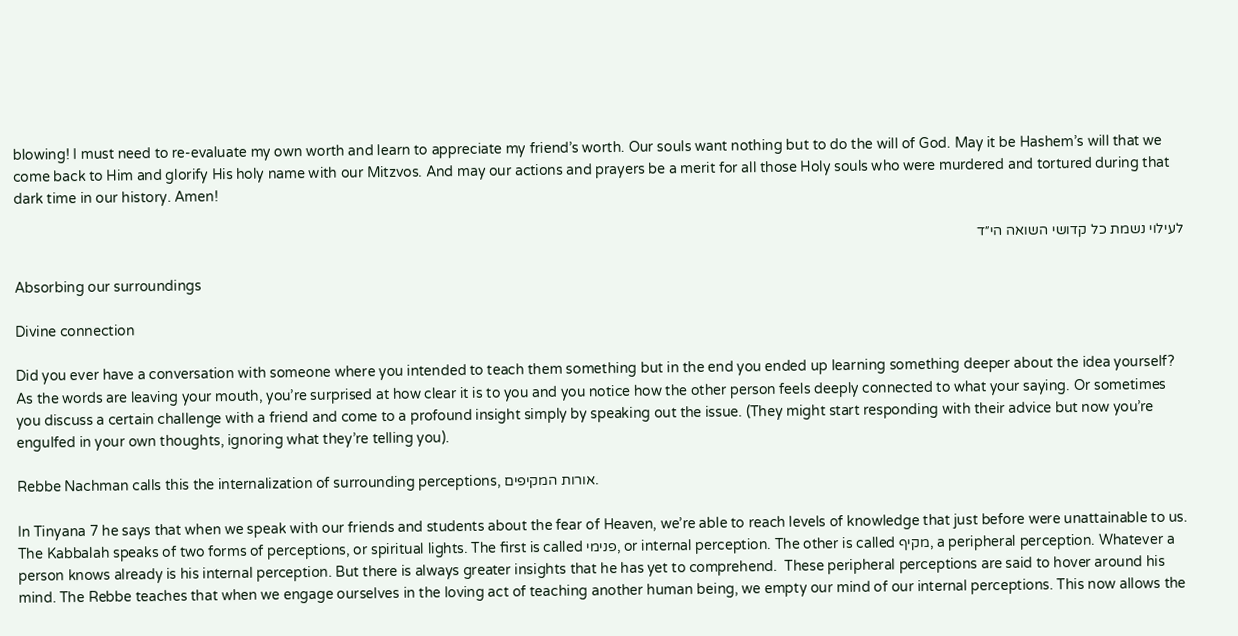blowing! I must need to re-evaluate my own worth and learn to appreciate my friend’s worth. Our souls want nothing but to do the will of God. May it be Hashem’s will that we come back to Him and glorify His holy name with our Mitzvos. And may our actions and prayers be a merit for all those Holy souls who were murdered and tortured during that dark time in our history. Amen!

לעילוי נשמת כל קדושי השואה הי״ד

Absorbing our surroundings

Divine connection

Did you ever have a conversation with someone where you intended to teach them something but in the end you ended up learning something deeper about the idea yourself? As the words are leaving your mouth, you’re surprised at how clear it is to you and you notice how the other person feels deeply connected to what your saying. Or sometimes you discuss a certain challenge with a friend and come to a profound insight simply by speaking out the issue. (They might start responding with their advice but now you’re engulfed in your own thoughts, ignoring what they’re telling you).

Rebbe Nachman calls this the internalization of surrounding perceptions, אורות המקיפים.

In Tinyana 7 he says that when we speak with our friends and students about the fear of Heaven, we’re able to reach levels of knowledge that just before were unattainable to us. The Kabbalah speaks of two forms of perceptions, or spiritual lights. The first is called פנימי, or internal perception. The other is called מקיף, a peripheral perception. Whatever a person knows already is his internal perception. But there is always greater insights that he has yet to comprehend.  These peripheral perceptions are said to hover around his mind. The Rebbe teaches that when we engage ourselves in the loving act of teaching another human being, we empty our mind of our internal perceptions. This now allows the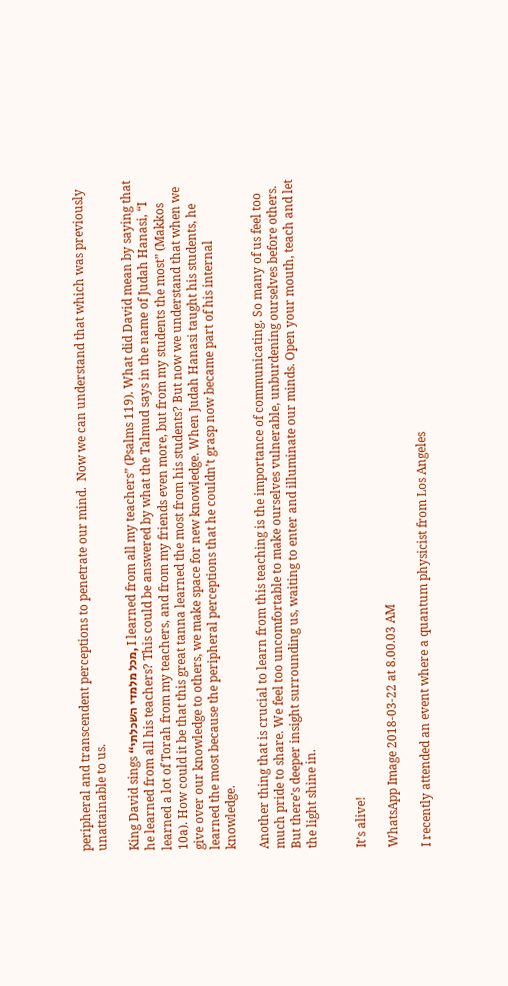peripheral and transcendent perceptions to penetrate our mind.  Now we can understand that which was previously unattainable to us.

King David sings “מכל מלמדי השכלתי, I learned from all my teachers” (Psalms 119). What did David mean by saying that he learned from all his teachers? This could be answered by what the Talmud says in the name of Judah Hanasi, “I learned a lot of Torah from my teachers, and from my friends even more, but from my students the most” (Makkos 10a). How could it be that this great tanna learned the most from his students? But now we understand that when we give over our knowledge to others, we make space for new knowledge. When Judah Hanasi taught his students, he learned the most because the peripheral perceptions that he couldn’t grasp now became part of his internal knowledge.

Another thing that is crucial to learn from this teaching is the importance of communicating. So many of us feel too much pride to share. We feel too uncomfortable to make ourselves vulnerable, unburdening ourselves before others. But there’s deeper insight surrounding us, waiting to enter and illuminate our minds. Open your mouth, teach and let the light shine in.


It’s alive!

WhatsApp Image 2018-03-22 at 8.00.03 AM

I recently attended an event where a quantum physicist from Los Angeles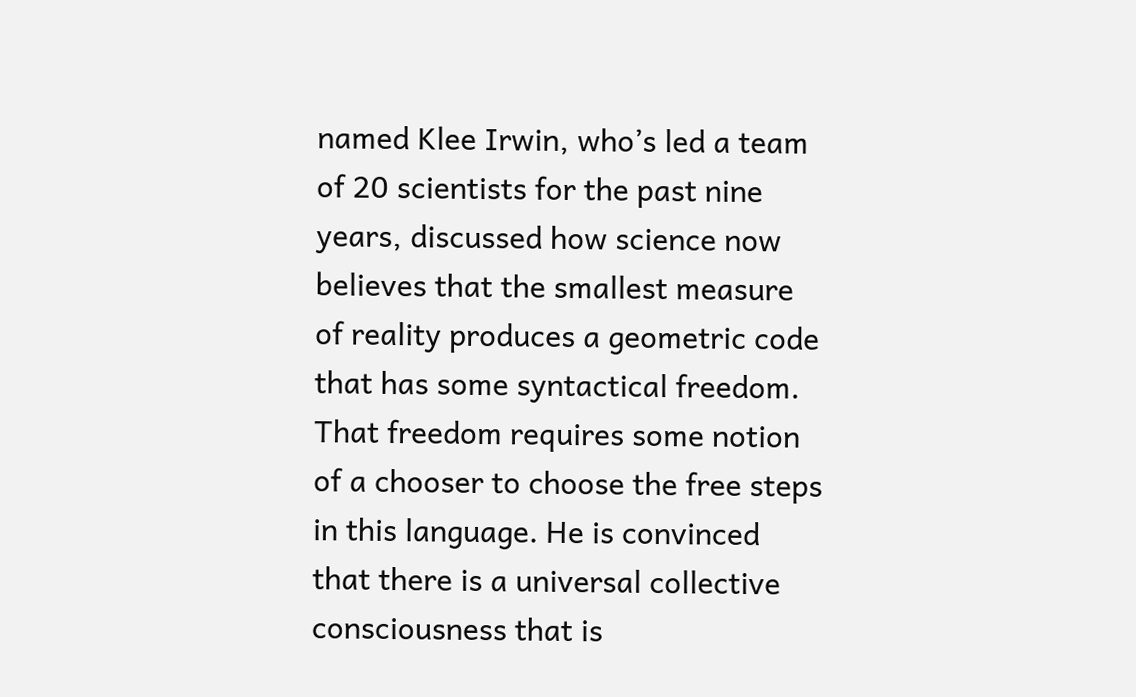named Klee Irwin, who’s led a team of 20 scientists for the past nine years, discussed how science now believes that the smallest measure of reality produces a geometric code that has some syntactical freedom. That freedom requires some notion of a chooser to choose the free steps in this language. He is convinced that there is a universal collective consciousness that is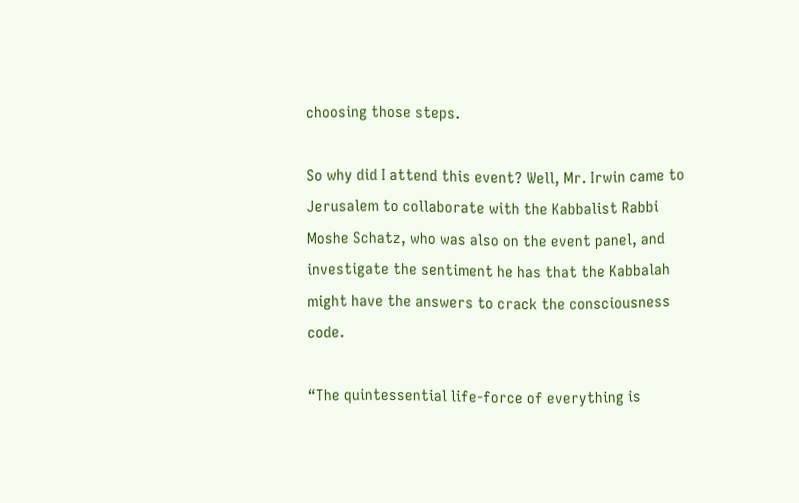choosing those steps.

So why did I attend this event? Well, Mr. Irwin came to Jerusalem to collaborate with the Kabbalist Rabbi Moshe Schatz, who was also on the event panel, and investigate the sentiment he has that the Kabbalah might have the answers to crack the consciousness code.

“The quintessential life-force of everything is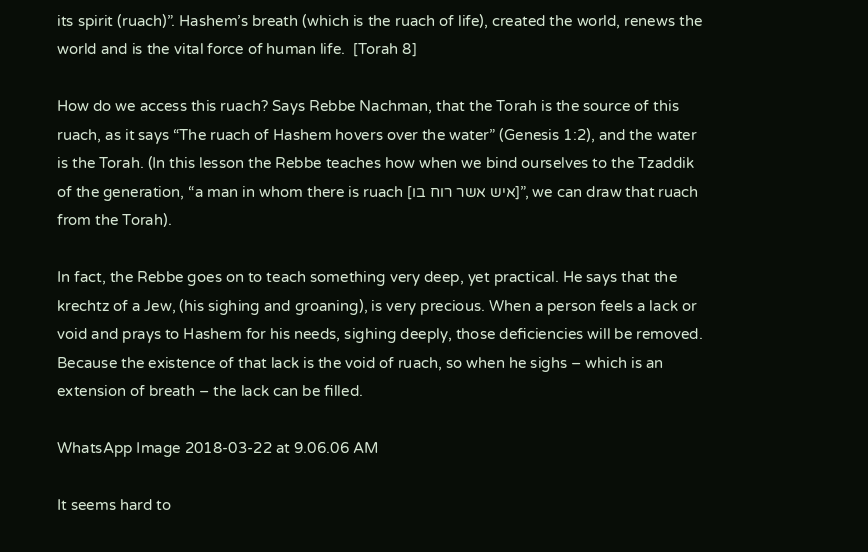its spirit (ruach)”. Hashem’s breath (which is the ruach of life), created the world, renews the world and is the vital force of human life.  [Torah 8]

How do we access this ruach? Says Rebbe Nachman, that the Torah is the source of this ruach, as it says “The ruach of Hashem hovers over the water” (Genesis 1:2), and the water is the Torah. (In this lesson the Rebbe teaches how when we bind ourselves to the Tzaddik of the generation, “a man in whom there is ruach [איש אשר רוח בו]”, we can draw that ruach from the Torah).

In fact, the Rebbe goes on to teach something very deep, yet practical. He says that the krechtz of a Jew, (his sighing and groaning), is very precious. When a person feels a lack or void and prays to Hashem for his needs, sighing deeply, those deficiencies will be removed. Because the existence of that lack is the void of ruach, so when he sighs – which is an extension of breath – the lack can be filled.

WhatsApp Image 2018-03-22 at 9.06.06 AM

It seems hard to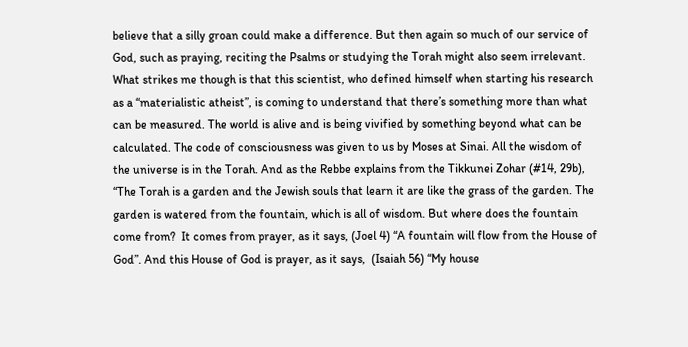believe that a silly groan could make a difference. But then again so much of our service of God, such as praying, reciting the Psalms or studying the Torah might also seem irrelevant. What strikes me though is that this scientist, who defined himself when starting his research as a “materialistic atheist”, is coming to understand that there’s something more than what can be measured. The world is alive and is being vivified by something beyond what can be calculated. The code of consciousness was given to us by Moses at Sinai. All the wisdom of the universe is in the Torah. And as the Rebbe explains from the Tikkunei Zohar (#14, 29b), “The Torah is a garden and the Jewish souls that learn it are like the grass of the garden. The garden is watered from the fountain, which is all of wisdom. But where does the fountain come from?  It comes from prayer, as it says, (Joel 4) “A fountain will flow from the House of God”. And this House of God is prayer, as it says,  (Isaiah 56) “My house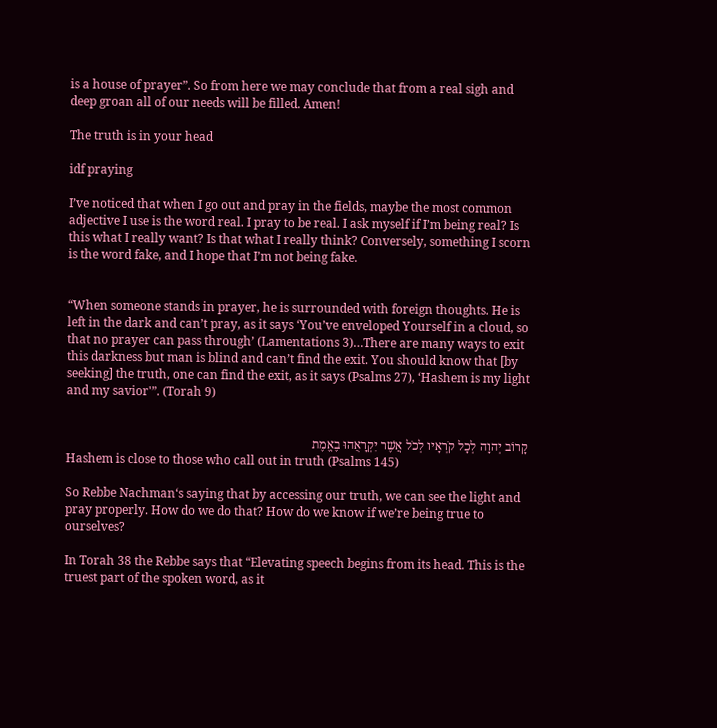is a house of prayer”. So from here we may conclude that from a real sigh and deep groan all of our needs will be filled. Amen!

The truth is in your head

idf praying

I’ve noticed that when I go out and pray in the fields, maybe the most common adjective I use is the word real. I pray to be real. I ask myself if I’m being real? Is this what I really want? Is that what I really think? Conversely, something I scorn is the word fake, and I hope that I’m not being fake.


“When someone stands in prayer, he is surrounded with foreign thoughts. He is left in the dark and can’t pray, as it says ‘You’ve enveloped Yourself in a cloud, so that no prayer can pass through’ (Lamentations 3)…There are many ways to exit this darkness but man is blind and can’t find the exit. You should know that [by seeking] the truth, one can find the exit, as it says (Psalms 27), ‘Hashem is my light and my savior'”. (Torah 9)


קָרוֹב יְהוָה לְכָל קֹרְאָיו לְכֹל אֲשֶׁר יִקְרָאֻהוּ בֶאֱמֶת
Hashem is close to those who call out in truth (Psalms 145)

So Rebbe Nachman‘s saying that by accessing our truth, we can see the light and pray properly. How do we do that? How do we know if we’re being true to ourselves?

In Torah 38 the Rebbe says that “Elevating speech begins from its head. This is the truest part of the spoken word, as it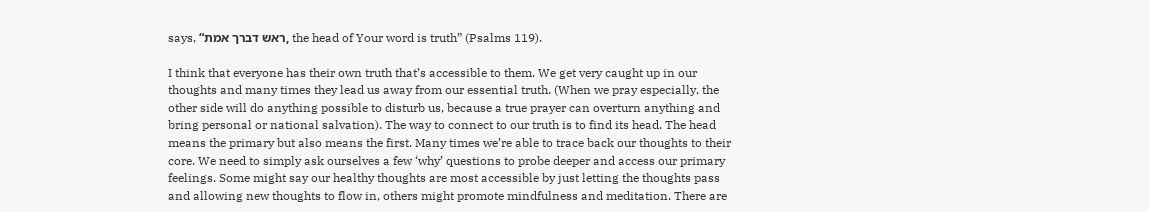says, “ראש דברך אמת, the head of Your word is truth” (Psalms 119).

I think that everyone has their own truth that’s accessible to them. We get very caught up in our thoughts and many times they lead us away from our essential truth. (When we pray especially, the other side will do anything possible to disturb us, because a true prayer can overturn anything and bring personal or national salvation). The way to connect to our truth is to find its head. The head means the primary but also means the first. Many times we’re able to trace back our thoughts to their core. We need to simply ask ourselves a few ‘why’ questions to probe deeper and access our primary feelings. Some might say our healthy thoughts are most accessible by just letting the thoughts pass and allowing new thoughts to flow in, others might promote mindfulness and meditation. There are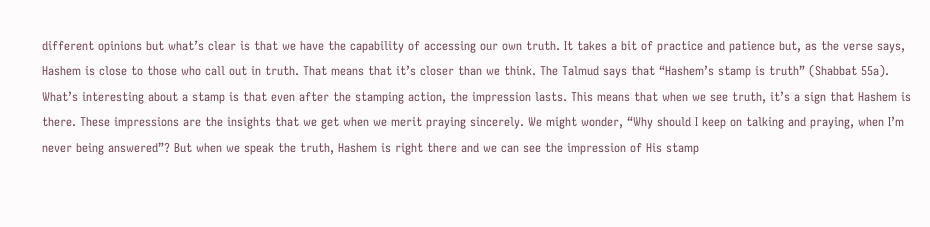different opinions but what’s clear is that we have the capability of accessing our own truth. It takes a bit of practice and patience but, as the verse says, Hashem is close to those who call out in truth. That means that it’s closer than we think. The Talmud says that “Hashem’s stamp is truth” (Shabbat 55a). What’s interesting about a stamp is that even after the stamping action, the impression lasts. This means that when we see truth, it’s a sign that Hashem is there. These impressions are the insights that we get when we merit praying sincerely. We might wonder, “Why should I keep on talking and praying, when I’m never being answered”? But when we speak the truth, Hashem is right there and we can see the impression of His stamp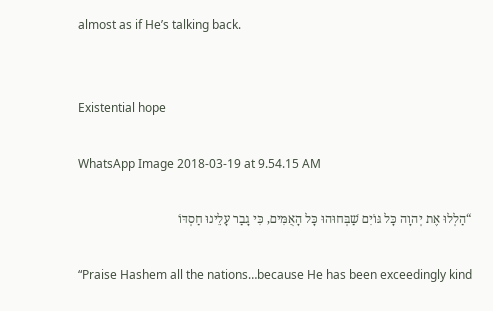almost as if He’s talking back.


Existential hope

WhatsApp Image 2018-03-19 at 9.54.15 AM

“הַלְלוּ אֶת יְהוָה כָּל גּוֹיִם שַׁבְּחוּהוּ כָּל הָאֻמִּים, כִּי גָבַר עָלֵינוּ חַסְדּוֹ

“Praise Hashem all the nations…because He has been exceedingly kind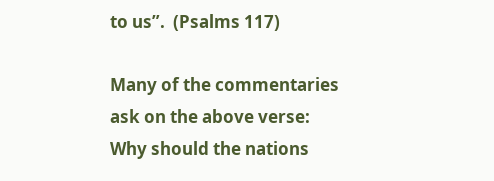to us”.  (Psalms 117)

Many of the commentaries ask on the above verse: Why should the nations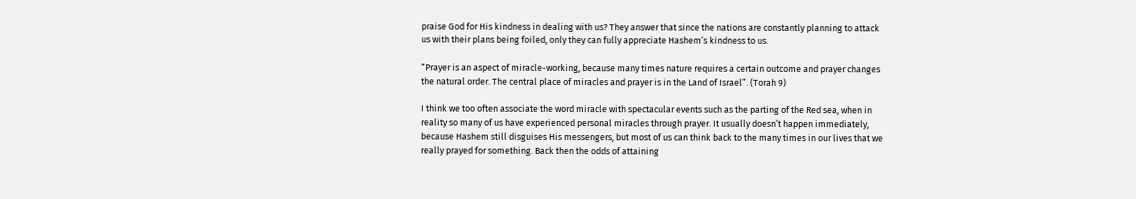praise God for His kindness in dealing with us? They answer that since the nations are constantly planning to attack us with their plans being foiled, only they can fully appreciate Hashem’s kindness to us.

“Prayer is an aspect of miracle-working, because many times nature requires a certain outcome and prayer changes the natural order. The central place of miracles and prayer is in the Land of Israel”. (Torah 9)

I think we too often associate the word miracle with spectacular events such as the parting of the Red sea, when in reality so many of us have experienced personal miracles through prayer. It usually doesn’t happen immediately, because Hashem still disguises His messengers, but most of us can think back to the many times in our lives that we really prayed for something. Back then the odds of attaining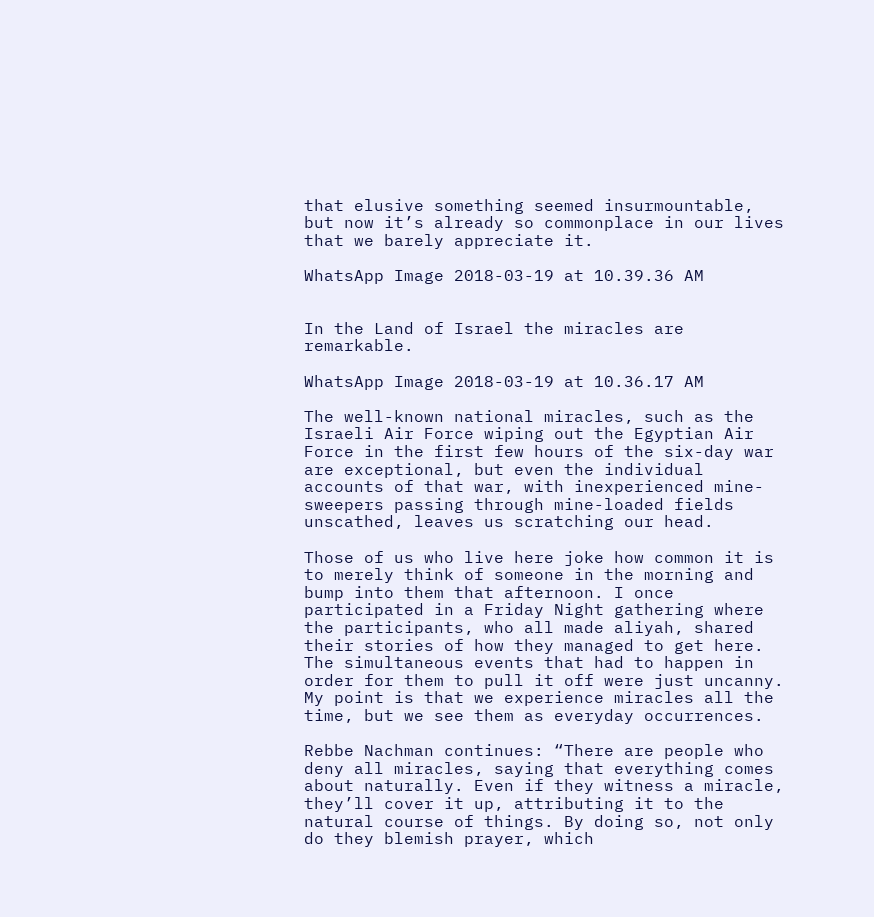that elusive something seemed insurmountable, but now it’s already so commonplace in our lives that we barely appreciate it.

WhatsApp Image 2018-03-19 at 10.39.36 AM


In the Land of Israel the miracles are remarkable.

WhatsApp Image 2018-03-19 at 10.36.17 AM

The well-known national miracles, such as the Israeli Air Force wiping out the Egyptian Air Force in the first few hours of the six-day war are exceptional, but even the individual accounts of that war, with inexperienced mine-sweepers passing through mine-loaded fields unscathed, leaves us scratching our head.

Those of us who live here joke how common it is to merely think of someone in the morning and bump into them that afternoon. I once participated in a Friday Night gathering where the participants, who all made aliyah, shared their stories of how they managed to get here. The simultaneous events that had to happen in order for them to pull it off were just uncanny. My point is that we experience miracles all the time, but we see them as everyday occurrences.

Rebbe Nachman continues: “There are people who deny all miracles, saying that everything comes about naturally. Even if they witness a miracle, they’ll cover it up, attributing it to the natural course of things. By doing so, not only do they blemish prayer, which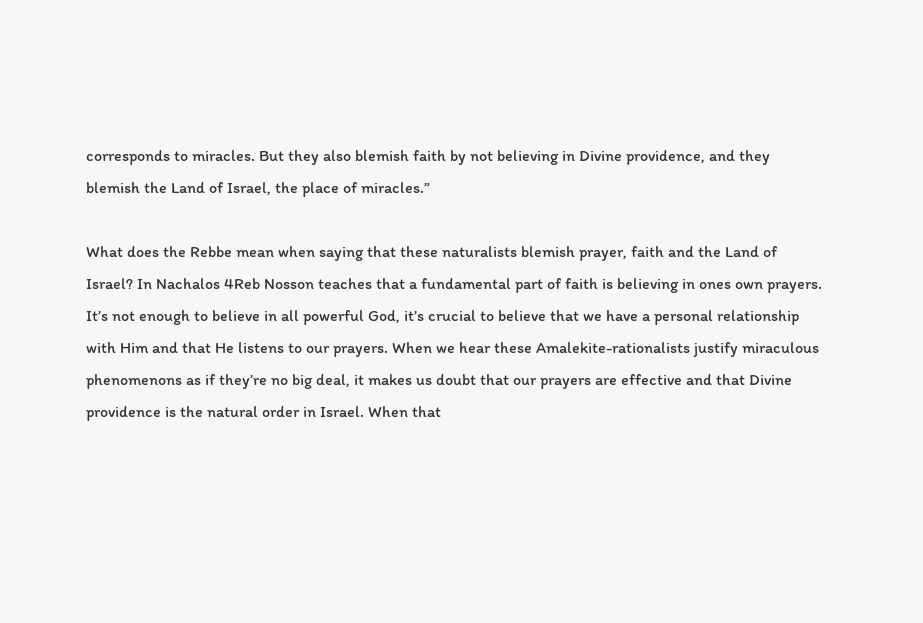corresponds to miracles. But they also blemish faith by not believing in Divine providence, and they blemish the Land of Israel, the place of miracles.”

What does the Rebbe mean when saying that these naturalists blemish prayer, faith and the Land of Israel? In Nachalos 4Reb Nosson teaches that a fundamental part of faith is believing in ones own prayers. It’s not enough to believe in all powerful God, it’s crucial to believe that we have a personal relationship with Him and that He listens to our prayers. When we hear these Amalekite-rationalists justify miraculous phenomenons as if they’re no big deal, it makes us doubt that our prayers are effective and that Divine providence is the natural order in Israel. When that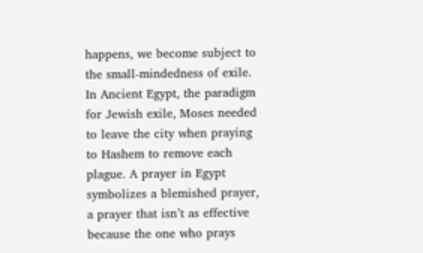happens, we become subject to the small-mindedness of exile. In Ancient Egypt, the paradigm for Jewish exile, Moses needed to leave the city when praying to Hashem to remove each plague. A prayer in Egypt symbolizes a blemished prayer, a prayer that isn’t as effective because the one who prays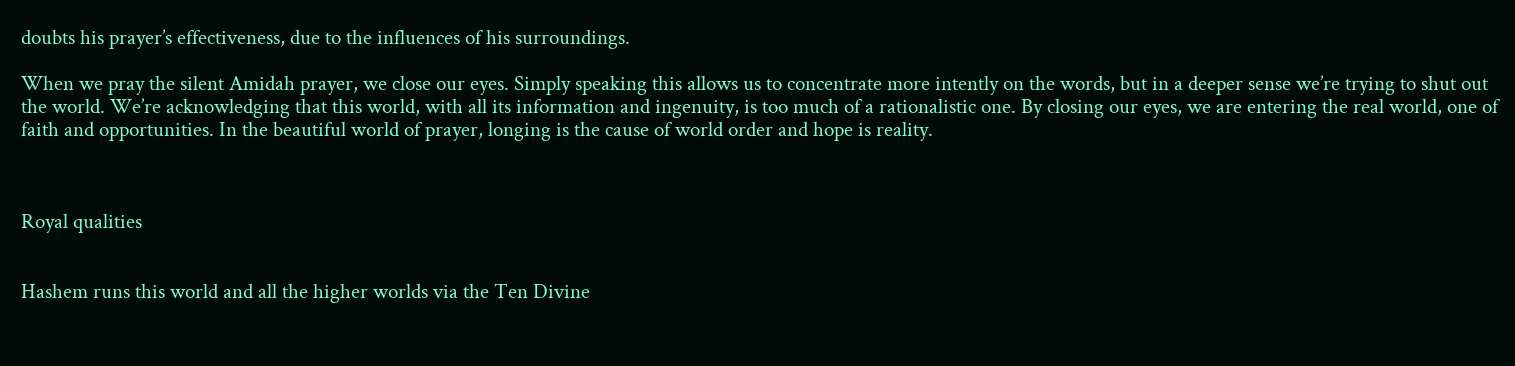doubts his prayer’s effectiveness, due to the influences of his surroundings.

When we pray the silent Amidah prayer, we close our eyes. Simply speaking this allows us to concentrate more intently on the words, but in a deeper sense we’re trying to shut out the world. We’re acknowledging that this world, with all its information and ingenuity, is too much of a rationalistic one. By closing our eyes, we are entering the real world, one of faith and opportunities. In the beautiful world of prayer, longing is the cause of world order and hope is reality.



Royal qualities


Hashem runs this world and all the higher worlds via the Ten Divine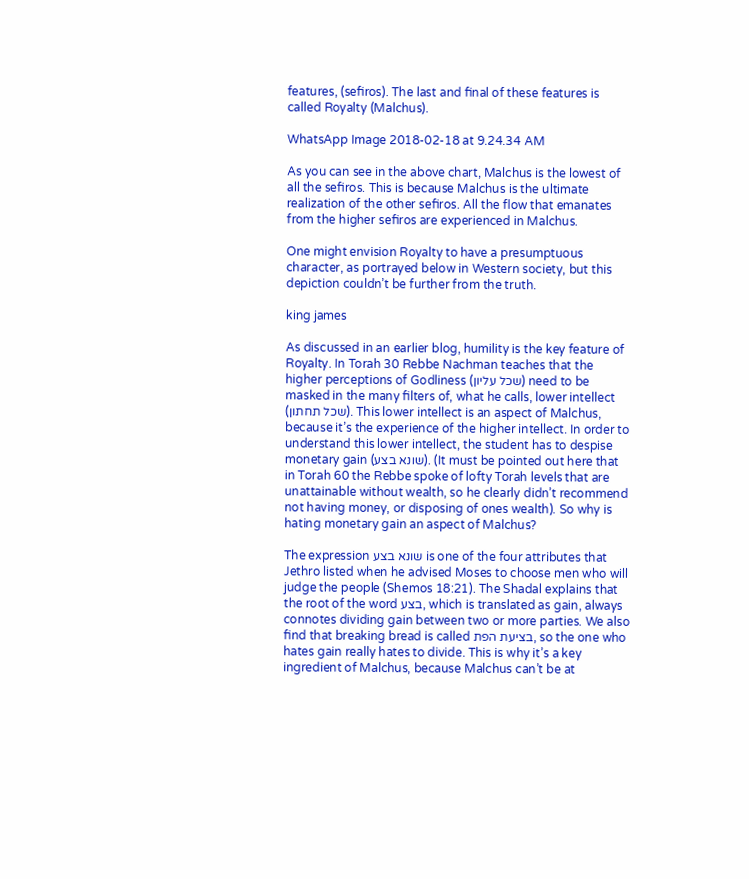features, (sefiros). The last and final of these features is called Royalty (Malchus).

WhatsApp Image 2018-02-18 at 9.24.34 AM

As you can see in the above chart, Malchus is the lowest of all the sefiros. This is because Malchus is the ultimate realization of the other sefiros. All the flow that emanates from the higher sefiros are experienced in Malchus.

One might envision Royalty to have a presumptuous character, as portrayed below in Western society, but this depiction couldn’t be further from the truth.

king james

As discussed in an earlier blog, humility is the key feature of Royalty. In Torah 30 Rebbe Nachman teaches that the higher perceptions of Godliness (שכל עליון) need to be masked in the many filters of, what he calls, lower intellect (שכל תחתון). This lower intellect is an aspect of Malchus, because it’s the experience of the higher intellect. In order to understand this lower intellect, the student has to despise monetary gain (שונא בצע). (It must be pointed out here that in Torah 60 the Rebbe spoke of lofty Torah levels that are unattainable without wealth, so he clearly didn’t recommend not having money, or disposing of ones wealth). So why is hating monetary gain an aspect of Malchus?

The expression שונא בצע is one of the four attributes that Jethro listed when he advised Moses to choose men who will judge the people (Shemos 18:21). The Shadal explains that the root of the word בצע, which is translated as gain, always connotes dividing gain between two or more parties. We also find that breaking bread is called בציעת הפת, so the one who hates gain really hates to divide. This is why it’s a key ingredient of Malchus, because Malchus can’t be at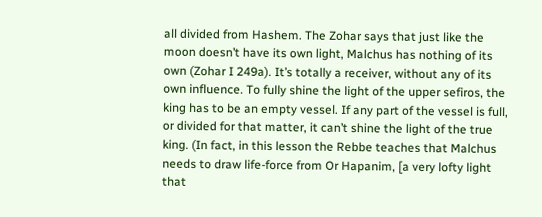all divided from Hashem. The Zohar says that just like the moon doesn’t have its own light, Malchus has nothing of its own (Zohar I 249a). It’s totally a receiver, without any of its own influence. To fully shine the light of the upper sefiros, the king has to be an empty vessel. If any part of the vessel is full, or divided for that matter, it can’t shine the light of the true king. (In fact, in this lesson the Rebbe teaches that Malchus needs to draw life-force from Or Hapanim, [a very lofty light that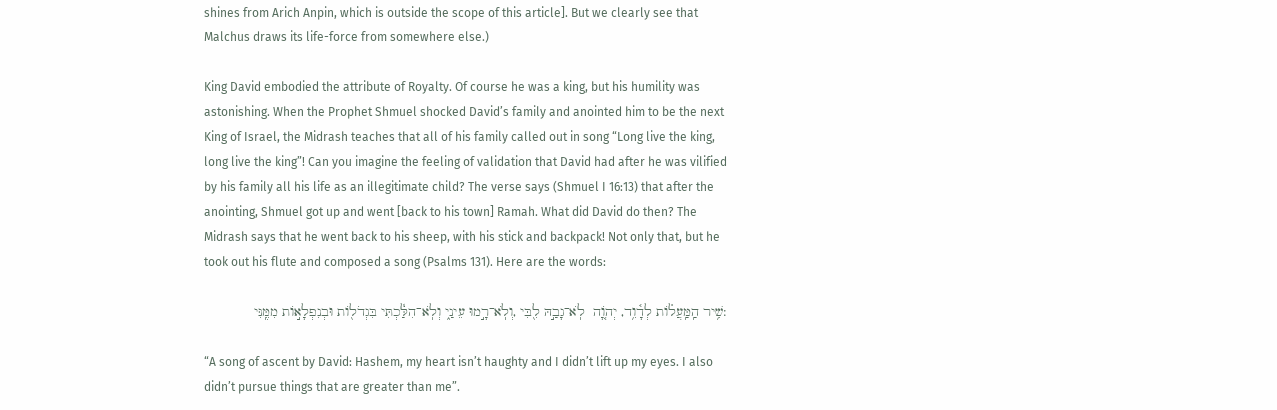shines from Arich Anpin, which is outside the scope of this article]. But we clearly see that Malchus draws its life-force from somewhere else.)

King David embodied the attribute of Royalty. Of course he was a king, but his humility was astonishing. When the Prophet Shmuel shocked David’s family and anointed him to be the next King of Israel, the Midrash teaches that all of his family called out in song “Long live the king, long live the king”! Can you imagine the feeling of validation that David had after he was vilified by his family all his life as an illegitimate child? The verse says (Shmuel I 16:13) that after the anointing, Shmuel got up and went [back to his town] Ramah. What did David do then? The Midrash says that he went back to his sheep, with his stick and backpack! Not only that, but he took out his flute and composed a song (Psalms 131). Here are the words:

:שִׁ֥יר הַֽמַּֽעֲל֗וֹת לְדָ֫וִ֥ד, יְהֹוָ֚ה  לֹֽא־גָבַ֣הּ לִ֖בִּי ,וְלֹֽא־רָ֣מוּ עֵינַ֑י וְלֹֽא־הִלַּ֓כְתִּי בִּגְדֹל֖וֹת וּבְנִפְלָא֣וֹת מִמֶּֽנִּי

“A song of ascent by David: Hashem, my heart isn’t haughty and I didn’t lift up my eyes. I also didn’t pursue things that are greater than me”.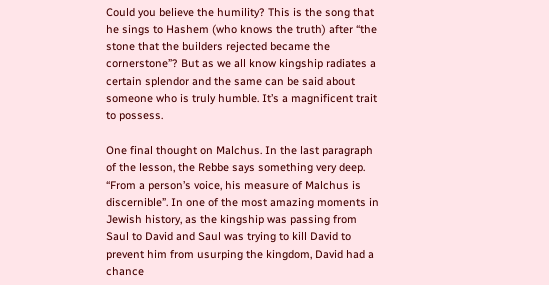Could you believe the humility? This is the song that he sings to Hashem (who knows the truth) after “the stone that the builders rejected became the cornerstone”? But as we all know kingship radiates a certain splendor and the same can be said about someone who is truly humble. It’s a magnificent trait to possess.

One final thought on Malchus. In the last paragraph of the lesson, the Rebbe says something very deep. “From a person’s voice, his measure of Malchus is discernible”. In one of the most amazing moments in Jewish history, as the kingship was passing from Saul to David and Saul was trying to kill David to prevent him from usurping the kingdom, David had a chance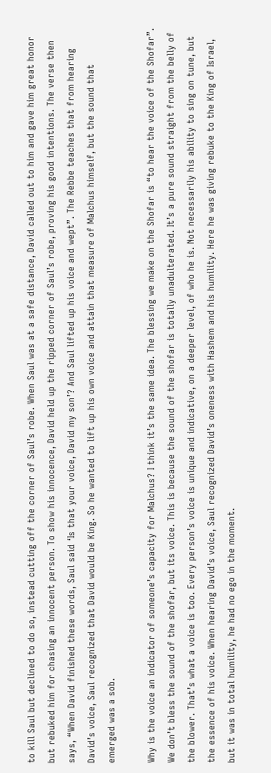to kill Saul but declined to do so, instead cutting off the corner of Saul’s robe. When Saul was at a safe distance, David called out to him and gave him great honor but rebuked him for chasing an innocent person. To show his innocence, David held up the ripped corner of Saul’s robe, proving his good intentions. The verse then says, “When David finished these words, Saul said ‘Is that your voice, David my son’? And Saul lifted up his voice and wept”. The Rebbe teaches that from hearing David’s voice, Saul recognized that David would be King. So he wanted to lift up his own voice and attain that measure of Malchus himself, but the sound that emerged was a sob.

Why is the voice an indicator of someone’s capacity for Malchus? I think it’s the same idea. The blessing we make on the Shofar is “to hear the voice of the Shofar”. We don’t bless the sound of the shofar, but its voice. This is because the sound of the shofar is totally unadulterated. It’s a pure sound straight from the belly of the blower. That’s what a voice is too. Every person’s voice is unique and indicative, on a deeper level, of who he is. Not necessarily his ability to sing on tune, but the essence of his voice. When hearing David’s voice, Saul recognized David’s oneness with Hashem and his humility. Here he was giving rebuke to the King of Israel, but it was in total humility, he had no ego in the moment.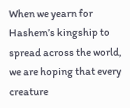When we yearn for Hashem’s kingship to spread across the world, we are hoping that every creature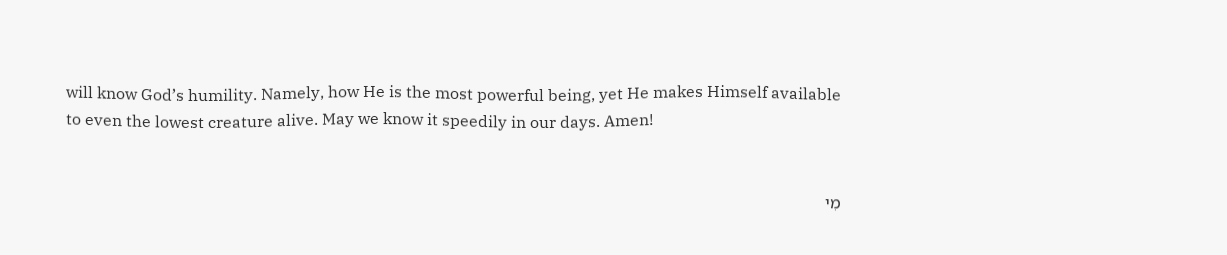will know God’s humility. Namely, how He is the most powerful being, yet He makes Himself available to even the lowest creature alive. May we know it speedily in our days. Amen!


מִי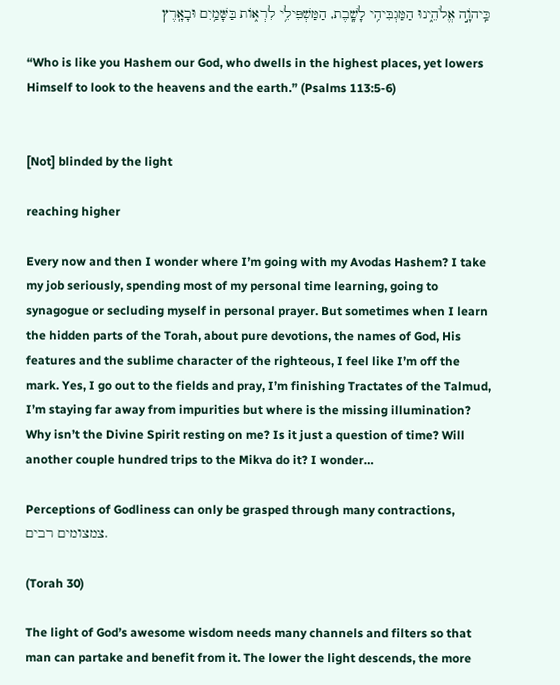כַּֽיהֹוָ֣ה אֱלֹהֵ֑ינוּ הַמַּגְבִּיהִ֥י לָשָֽׁבֶת, הַמַּשְׁפִּילִ֥י לִרְא֑וֹת בַּשָּׁמַ֥יִם וּבָאָֽרֶץ

“Who is like you Hashem our God, who dwells in the highest places, yet lowers Himself to look to the heavens and the earth.” (Psalms 113:5-6)


[Not] blinded by the light

reaching higher

Every now and then I wonder where I’m going with my Avodas Hashem? I take my job seriously, spending most of my personal time learning, going to synagogue or secluding myself in personal prayer. But sometimes when I learn the hidden parts of the Torah, about pure devotions, the names of God, His features and the sublime character of the righteous, I feel like I’m off the mark. Yes, I go out to the fields and pray, I’m finishing Tractates of the Talmud, I’m staying far away from impurities but where is the missing illumination? Why isn’t the Divine Spirit resting on me? Is it just a question of time? Will another couple hundred trips to the Mikva do it? I wonder…

Perceptions of Godliness can only be grasped through many contractions, צמצומים רבים.

(Torah 30)

The light of God’s awesome wisdom needs many channels and filters so that man can partake and benefit from it. The lower the light descends, the more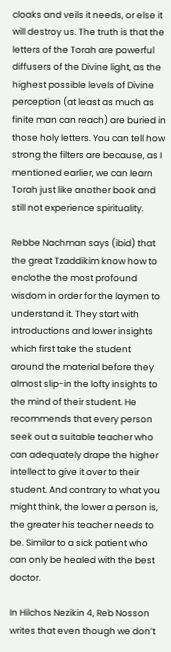cloaks and veils it needs, or else it will destroy us. The truth is that the letters of the Torah are powerful diffusers of the Divine light, as the highest possible levels of Divine perception (at least as much as finite man can reach) are buried in those holy letters. You can tell how strong the filters are because, as I mentioned earlier, we can learn Torah just like another book and still not experience spirituality.

Rebbe Nachman says (ibid) that the great Tzaddikim know how to enclothe the most profound wisdom in order for the laymen to understand it. They start with introductions and lower insights which first take the student around the material before they almost slip-in the lofty insights to the mind of their student. He recommends that every person seek out a suitable teacher who can adequately drape the higher intellect to give it over to their student. And contrary to what you might think, the lower a person is, the greater his teacher needs to be. Similar to a sick patient who can only be healed with the best doctor.

In Hilchos Nezikin 4, Reb Nosson writes that even though we don’t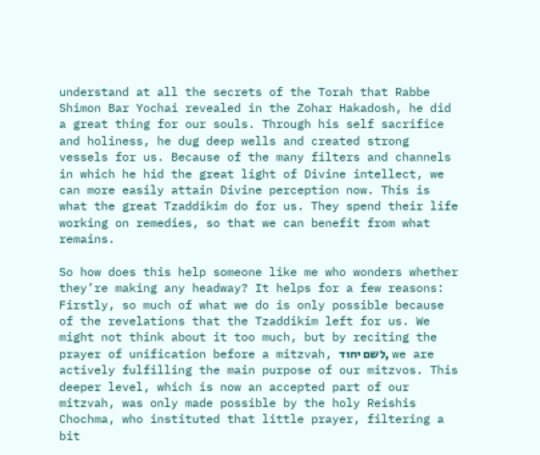understand at all the secrets of the Torah that Rabbe Shimon Bar Yochai revealed in the Zohar Hakadosh, he did a great thing for our souls. Through his self sacrifice and holiness, he dug deep wells and created strong vessels for us. Because of the many filters and channels in which he hid the great light of Divine intellect, we can more easily attain Divine perception now. This is what the great Tzaddikim do for us. They spend their life working on remedies, so that we can benefit from what remains.

So how does this help someone like me who wonders whether they’re making any headway? It helps for a few reasons: Firstly, so much of what we do is only possible because of the revelations that the Tzaddikim left for us. We might not think about it too much, but by reciting the prayer of unification before a mitzvah, לשם יחוד, we are actively fulfilling the main purpose of our mitzvos. This deeper level, which is now an accepted part of our mitzvah, was only made possible by the holy Reishis Chochma, who instituted that little prayer, filtering a bit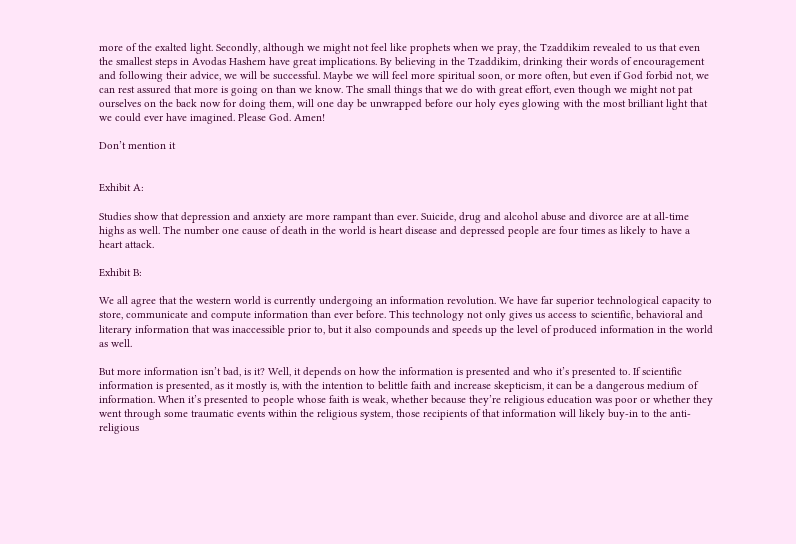more of the exalted light. Secondly, although we might not feel like prophets when we pray, the Tzaddikim revealed to us that even the smallest steps in Avodas Hashem have great implications. By believing in the Tzaddikim, drinking their words of encouragement and following their advice, we will be successful. Maybe we will feel more spiritual soon, or more often, but even if God forbid not, we can rest assured that more is going on than we know. The small things that we do with great effort, even though we might not pat ourselves on the back now for doing them, will one day be unwrapped before our holy eyes glowing with the most brilliant light that we could ever have imagined. Please God. Amen!

Don’t mention it


Exhibit A:

Studies show that depression and anxiety are more rampant than ever. Suicide, drug and alcohol abuse and divorce are at all-time highs as well. The number one cause of death in the world is heart disease and depressed people are four times as likely to have a heart attack.

Exhibit B:

We all agree that the western world is currently undergoing an information revolution. We have far superior technological capacity to store, communicate and compute information than ever before. This technology not only gives us access to scientific, behavioral and literary information that was inaccessible prior to, but it also compounds and speeds up the level of produced information in the world as well.

But more information isn’t bad, is it? Well, it depends on how the information is presented and who it’s presented to. If scientific information is presented, as it mostly is, with the intention to belittle faith and increase skepticism, it can be a dangerous medium of information. When it’s presented to people whose faith is weak, whether because they’re religious education was poor or whether they went through some traumatic events within the religious system, those recipients of that information will likely buy-in to the anti-religious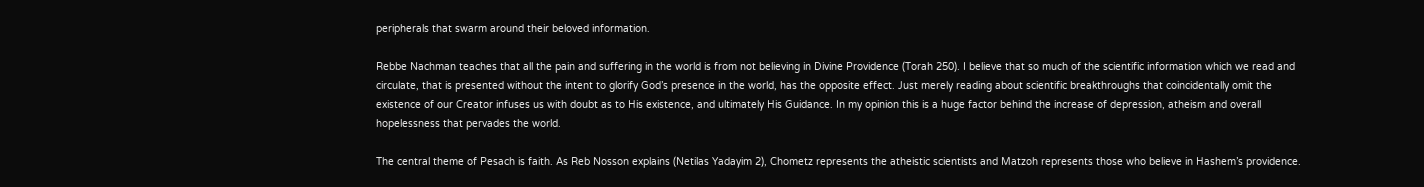peripherals that swarm around their beloved information.

Rebbe Nachman teaches that all the pain and suffering in the world is from not believing in Divine Providence (Torah 250). I believe that so much of the scientific information which we read and circulate, that is presented without the intent to glorify God’s presence in the world, has the opposite effect. Just merely reading about scientific breakthroughs that coincidentally omit the existence of our Creator infuses us with doubt as to His existence, and ultimately His Guidance. In my opinion this is a huge factor behind the increase of depression, atheism and overall hopelessness that pervades the world.

The central theme of Pesach is faith. As Reb Nosson explains (Netilas Yadayim 2), Chometz represents the atheistic scientists and Matzoh represents those who believe in Hashem’s providence.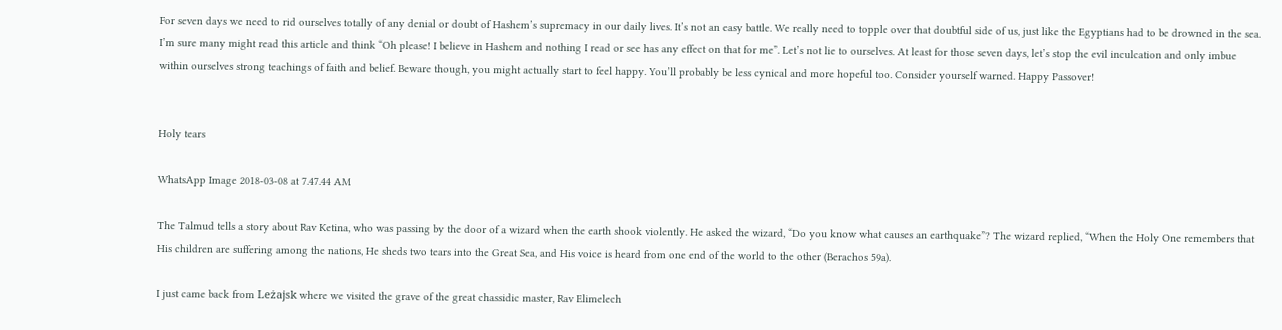For seven days we need to rid ourselves totally of any denial or doubt of Hashem’s supremacy in our daily lives. It’s not an easy battle. We really need to topple over that doubtful side of us, just like the Egyptians had to be drowned in the sea. I’m sure many might read this article and think “Oh please! I believe in Hashem and nothing I read or see has any effect on that for me”. Let’s not lie to ourselves. At least for those seven days, let’s stop the evil inculcation and only imbue within ourselves strong teachings of faith and belief. Beware though, you might actually start to feel happy. You’ll probably be less cynical and more hopeful too. Consider yourself warned. Happy Passover!


Holy tears

WhatsApp Image 2018-03-08 at 7.47.44 AM

The Talmud tells a story about Rav Ketina, who was passing by the door of a wizard when the earth shook violently. He asked the wizard, “Do you know what causes an earthquake”? The wizard replied, “When the Holy One remembers that His children are suffering among the nations, He sheds two tears into the Great Sea, and His voice is heard from one end of the world to the other (Berachos 59a).

I just came back from Leżajsk where we visited the grave of the great chassidic master, Rav Elimelech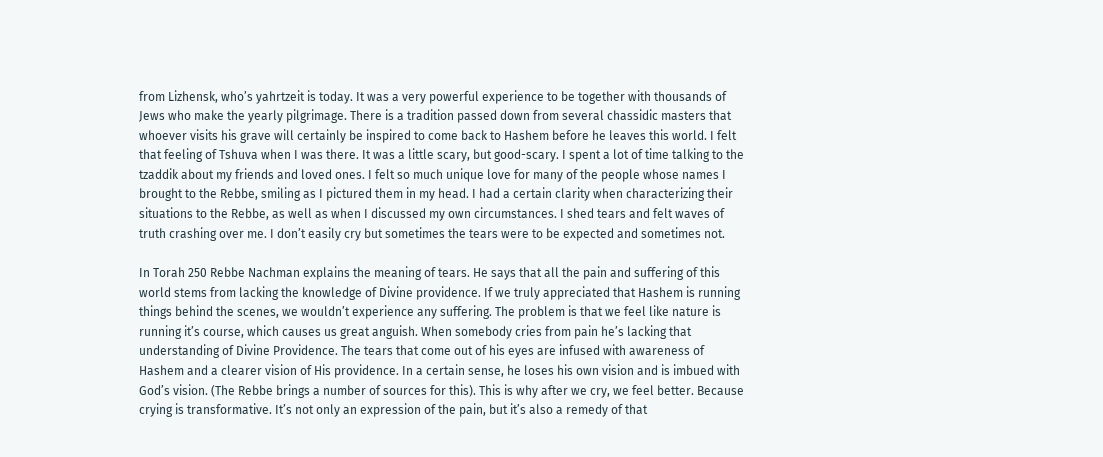from Lizhensk, who’s yahrtzeit is today. It was a very powerful experience to be together with thousands of Jews who make the yearly pilgrimage. There is a tradition passed down from several chassidic masters that whoever visits his grave will certainly be inspired to come back to Hashem before he leaves this world. I felt that feeling of Tshuva when I was there. It was a little scary, but good-scary. I spent a lot of time talking to the tzaddik about my friends and loved ones. I felt so much unique love for many of the people whose names I brought to the Rebbe, smiling as I pictured them in my head. I had a certain clarity when characterizing their situations to the Rebbe, as well as when I discussed my own circumstances. I shed tears and felt waves of truth crashing over me. I don’t easily cry but sometimes the tears were to be expected and sometimes not.

In Torah 250 Rebbe Nachman explains the meaning of tears. He says that all the pain and suffering of this world stems from lacking the knowledge of Divine providence. If we truly appreciated that Hashem is running things behind the scenes, we wouldn’t experience any suffering. The problem is that we feel like nature is running it’s course, which causes us great anguish. When somebody cries from pain he’s lacking that understanding of Divine Providence. The tears that come out of his eyes are infused with awareness of Hashem and a clearer vision of His providence. In a certain sense, he loses his own vision and is imbued with God’s vision. (The Rebbe brings a number of sources for this). This is why after we cry, we feel better. Because crying is transformative. It’s not only an expression of the pain, but it’s also a remedy of that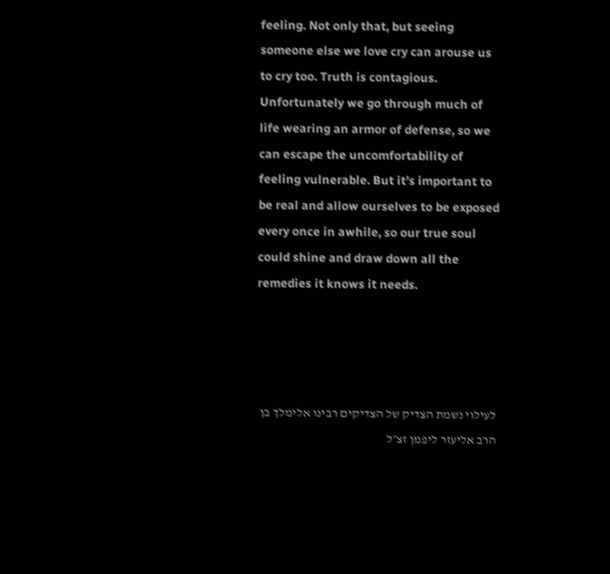feeling. Not only that, but seeing someone else we love cry can arouse us to cry too. Truth is contagious. Unfortunately we go through much of life wearing an armor of defense, so we can escape the uncomfortability of feeling vulnerable. But it’s important to be real and allow ourselves to be exposed every once in awhile, so our true soul could shine and draw down all the remedies it knows it needs.




לעילוי נשמת הצדיק של הצדיקים רבינו אלימלך בן הרב אליעזר ליפמן זצ״ל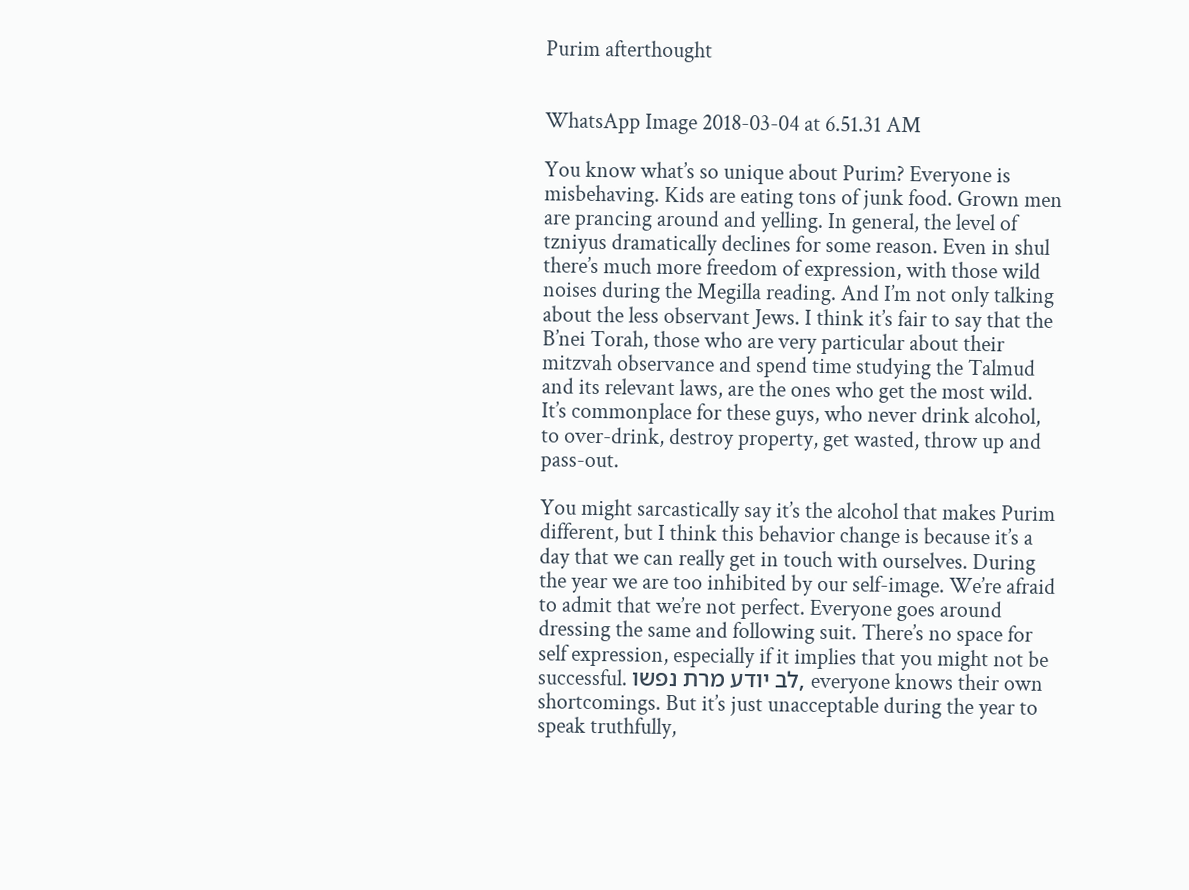Purim afterthought


WhatsApp Image 2018-03-04 at 6.51.31 AM

You know what’s so unique about Purim? Everyone is misbehaving. Kids are eating tons of junk food. Grown men are prancing around and yelling. In general, the level of tzniyus dramatically declines for some reason. Even in shul there’s much more freedom of expression, with those wild noises during the Megilla reading. And I’m not only talking about the less observant Jews. I think it’s fair to say that the B’nei Torah, those who are very particular about their mitzvah observance and spend time studying the Talmud and its relevant laws, are the ones who get the most wild. It’s commonplace for these guys, who never drink alcohol, to over-drink, destroy property, get wasted, throw up and pass-out.

You might sarcastically say it’s the alcohol that makes Purim different, but I think this behavior change is because it’s a day that we can really get in touch with ourselves. During the year we are too inhibited by our self-image. We’re afraid to admit that we’re not perfect. Everyone goes around dressing the same and following suit. There’s no space for self expression, especially if it implies that you might not be successful. לב יודע מרת נפשו, everyone knows their own shortcomings. But it’s just unacceptable during the year to speak truthfully,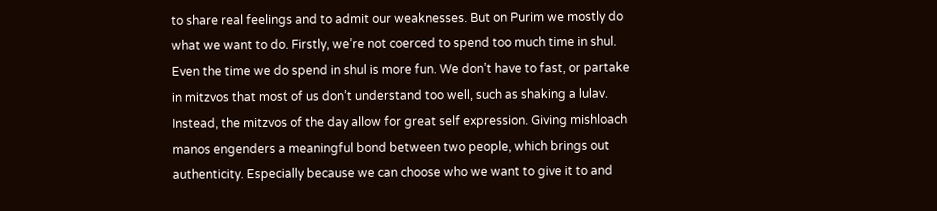to share real feelings and to admit our weaknesses. But on Purim we mostly do what we want to do. Firstly, we’re not coerced to spend too much time in shul. Even the time we do spend in shul is more fun. We don’t have to fast, or partake in mitzvos that most of us don’t understand too well, such as shaking a lulav. Instead, the mitzvos of the day allow for great self expression. Giving mishloach manos engenders a meaningful bond between two people, which brings out authenticity. Especially because we can choose who we want to give it to and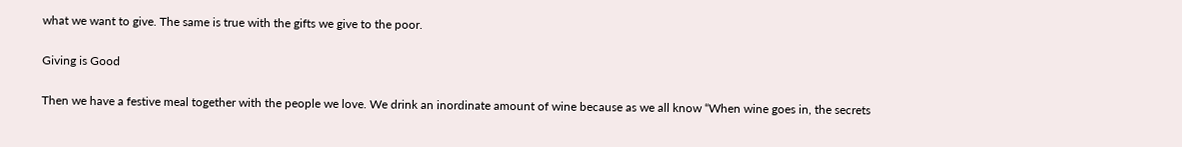what we want to give. The same is true with the gifts we give to the poor.

Giving is Good

Then we have a festive meal together with the people we love. We drink an inordinate amount of wine because as we all know “When wine goes in, the secrets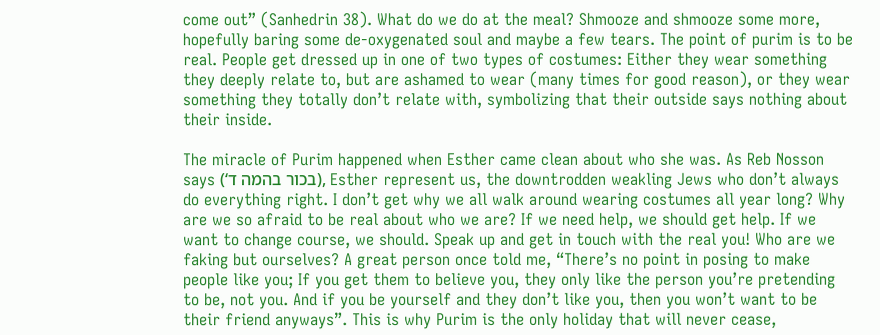come out” (Sanhedrin 38). What do we do at the meal? Shmooze and shmooze some more, hopefully baring some de-oxygenated soul and maybe a few tears. The point of purim is to be real. People get dressed up in one of two types of costumes: Either they wear something they deeply relate to, but are ashamed to wear (many times for good reason), or they wear something they totally don’t relate with, symbolizing that their outside says nothing about their inside.

The miracle of Purim happened when Esther came clean about who she was. As Reb Nosson says (‘בכור בהמה ד), Esther represent us, the downtrodden weakling Jews who don’t always do everything right. I don’t get why we all walk around wearing costumes all year long? Why are we so afraid to be real about who we are? If we need help, we should get help. If we want to change course, we should. Speak up and get in touch with the real you! Who are we faking but ourselves? A great person once told me, “There’s no point in posing to make people like you; If you get them to believe you, they only like the person you’re pretending to be, not you. And if you be yourself and they don’t like you, then you won’t want to be their friend anyways”. This is why Purim is the only holiday that will never cease,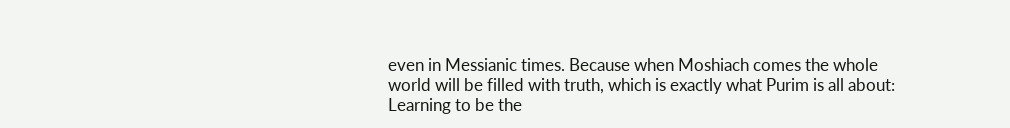even in Messianic times. Because when Moshiach comes the whole world will be filled with truth, which is exactly what Purim is all about: Learning to be the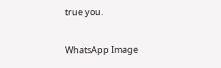true you.

WhatsApp Image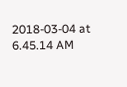2018-03-04 at 6.45.14 AM